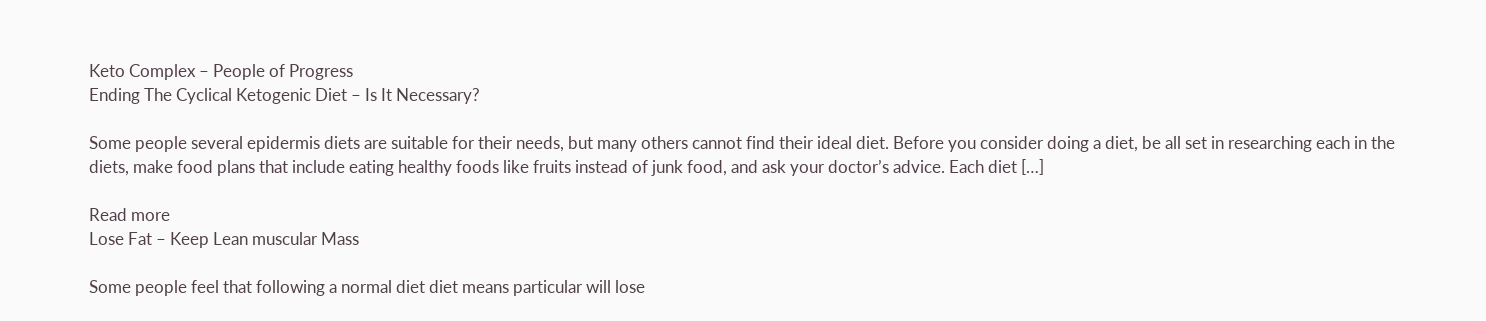Keto Complex – People of Progress
Ending The Cyclical Ketogenic Diet – Is It Necessary?

Some people several epidermis diets are suitable for their needs, but many others cannot find their ideal diet. Before you consider doing a diet, be all set in researching each in the diets, make food plans that include eating healthy foods like fruits instead of junk food, and ask your doctor’s advice. Each diet […]

Read more
Lose Fat – Keep Lean muscular Mass

Some people feel that following a normal diet diet means particular will lose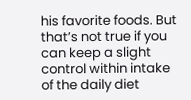his favorite foods. But that’s not true if you can keep a slight control within intake of the daily diet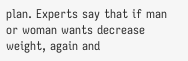plan. Experts say that if man or woman wants decrease weight, again and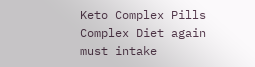Keto Complex Pills Complex Diet again must intake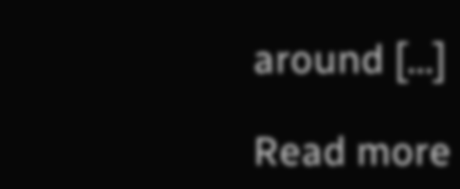around […]

Read more